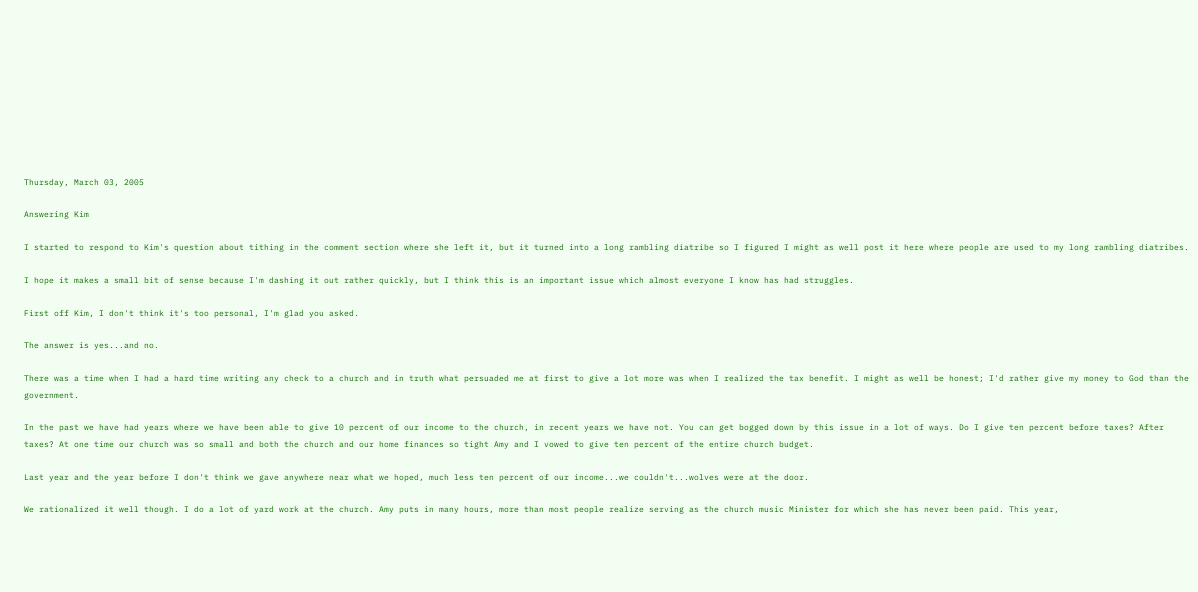Thursday, March 03, 2005

Answering Kim

I started to respond to Kim's question about tithing in the comment section where she left it, but it turned into a long rambling diatribe so I figured I might as well post it here where people are used to my long rambling diatribes.

I hope it makes a small bit of sense because I'm dashing it out rather quickly, but I think this is an important issue which almost everyone I know has had struggles.

First off Kim, I don't think it's too personal, I'm glad you asked.

The answer is yes...and no.

There was a time when I had a hard time writing any check to a church and in truth what persuaded me at first to give a lot more was when I realized the tax benefit. I might as well be honest; I'd rather give my money to God than the government.

In the past we have had years where we have been able to give 10 percent of our income to the church, in recent years we have not. You can get bogged down by this issue in a lot of ways. Do I give ten percent before taxes? After taxes? At one time our church was so small and both the church and our home finances so tight Amy and I vowed to give ten percent of the entire church budget.

Last year and the year before I don't think we gave anywhere near what we hoped, much less ten percent of our income...we couldn't...wolves were at the door.

We rationalized it well though. I do a lot of yard work at the church. Amy puts in many hours, more than most people realize serving as the church music Minister for which she has never been paid. This year,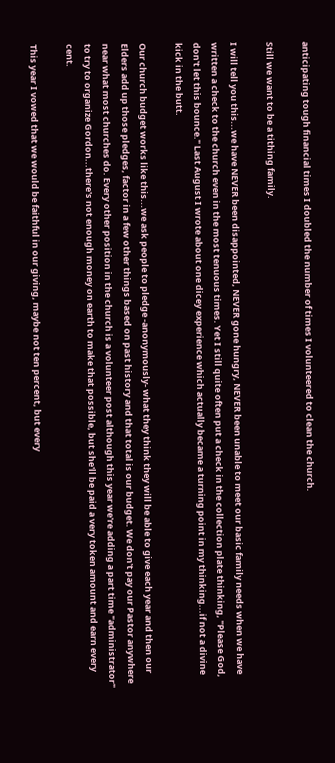anticipating tough financial times I doubled the number of times I volunteered to clean the church.

Still we want to be a tithing family.

I will tell you this...we have NEVER been disappointed, NEVER gone hungry, NEVER been unable to meet our basic family needs when we have written a check to the church even in the most tenuous times. Yet I still quite often put a check in the collection plate thinking, "Please God, don't let this bounce." Last August I wrote about one dicey experience which actually became a turning point in my thinking...if not a divine kick in the butt.

Our church budget works like this...we ask people to pledge -anonymously- what they think they will be able to give each year and then our Elders add up those pledges, factor in a few other things based on past history and that total is our budget. We don't pay our Pastor anywhere near what most churches do. Every other position in the church is a volunteer post although this year we're adding a part time "administrator" to try to organize Gordon...there's not enough money on earth to make that possible, but she'll be paid a very token amount and earn every cent.

This year I vowed that we would be faithful in our giving, maybe not ten percent, but every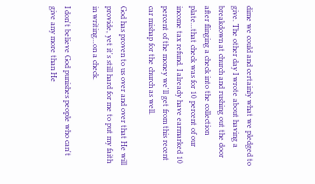dime we could and certainly what we pledged to give. The other day I wrote about having a breakdown at church and rushing out the door after flinging a check into the collection plate...that check was for 10 percent of our income tax refund. I already have earmarked 10 percent of the money we'll get from this recent car mishap for the church as well.

God has proven to us over and over that He will provide, yet it's still hard for me to put my faith in writing...on a check.

I don't believe God punishes people who can't give any more than He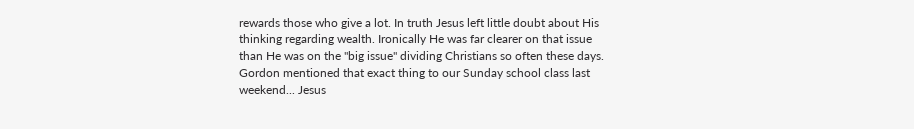rewards those who give a lot. In truth Jesus left little doubt about His thinking regarding wealth. Ironically He was far clearer on that issue than He was on the "big issue" dividing Christians so often these days. Gordon mentioned that exact thing to our Sunday school class last weekend... Jesus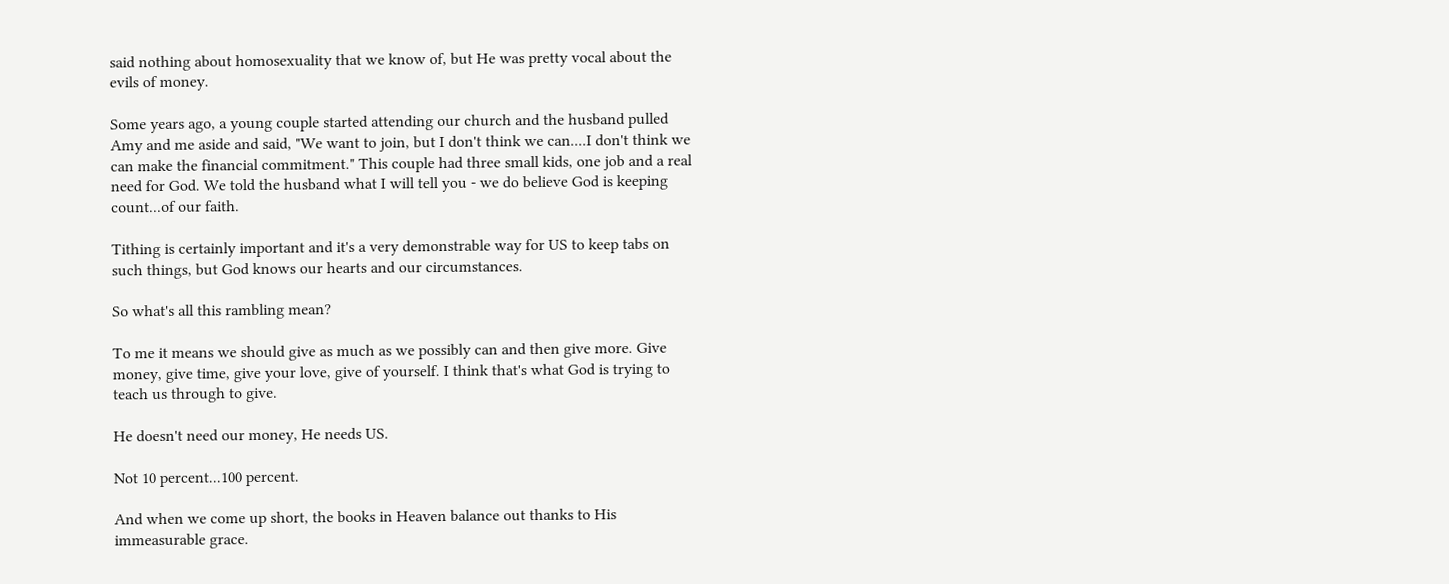said nothing about homosexuality that we know of, but He was pretty vocal about the evils of money.

Some years ago, a young couple started attending our church and the husband pulled Amy and me aside and said, "We want to join, but I don't think we can....I don't think we can make the financial commitment." This couple had three small kids, one job and a real need for God. We told the husband what I will tell you - we do believe God is keeping count...of our faith.

Tithing is certainly important and it's a very demonstrable way for US to keep tabs on such things, but God knows our hearts and our circumstances.

So what's all this rambling mean?

To me it means we should give as much as we possibly can and then give more. Give money, give time, give your love, give of yourself. I think that's what God is trying to teach us through to give.

He doesn't need our money, He needs US.

Not 10 percent...100 percent.

And when we come up short, the books in Heaven balance out thanks to His immeasurable grace.